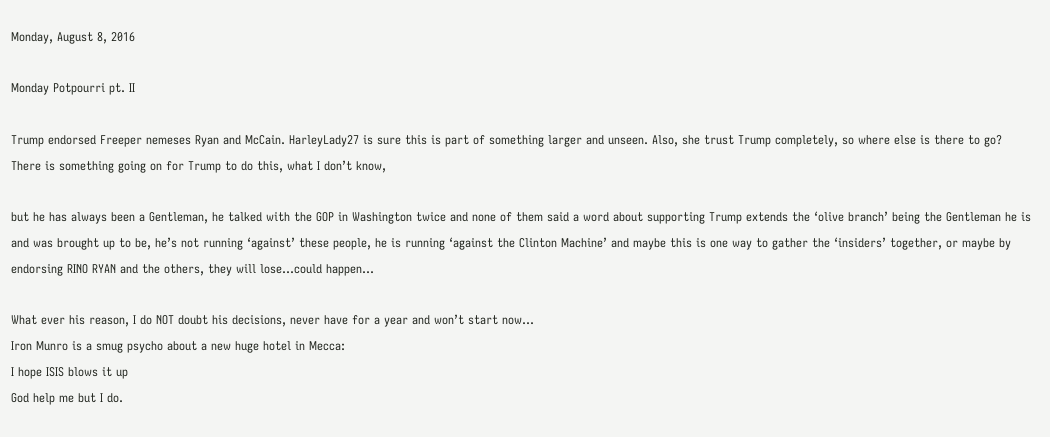Monday, August 8, 2016

Monday Potpourri pt. II

Trump endorsed Freeper nemeses Ryan and McCain. HarleyLady27 is sure this is part of something larger and unseen. Also, she trust Trump completely, so where else is there to go?
There is something going on for Trump to do this, what I don’t know,

but he has always been a Gentleman, he talked with the GOP in Washington twice and none of them said a word about supporting Trump extends the ‘olive branch’ being the Gentleman he is and was brought up to be, he’s not running ‘against’ these people, he is running ‘against the Clinton Machine’ and maybe this is one way to gather the ‘insiders’ together, or maybe by endorsing RINO RYAN and the others, they will lose...could happen...

What ever his reason, I do NOT doubt his decisions, never have for a year and won’t start now...
Iron Munro is a smug psycho about a new huge hotel in Mecca:
I hope ISIS blows it up
God help me but I do.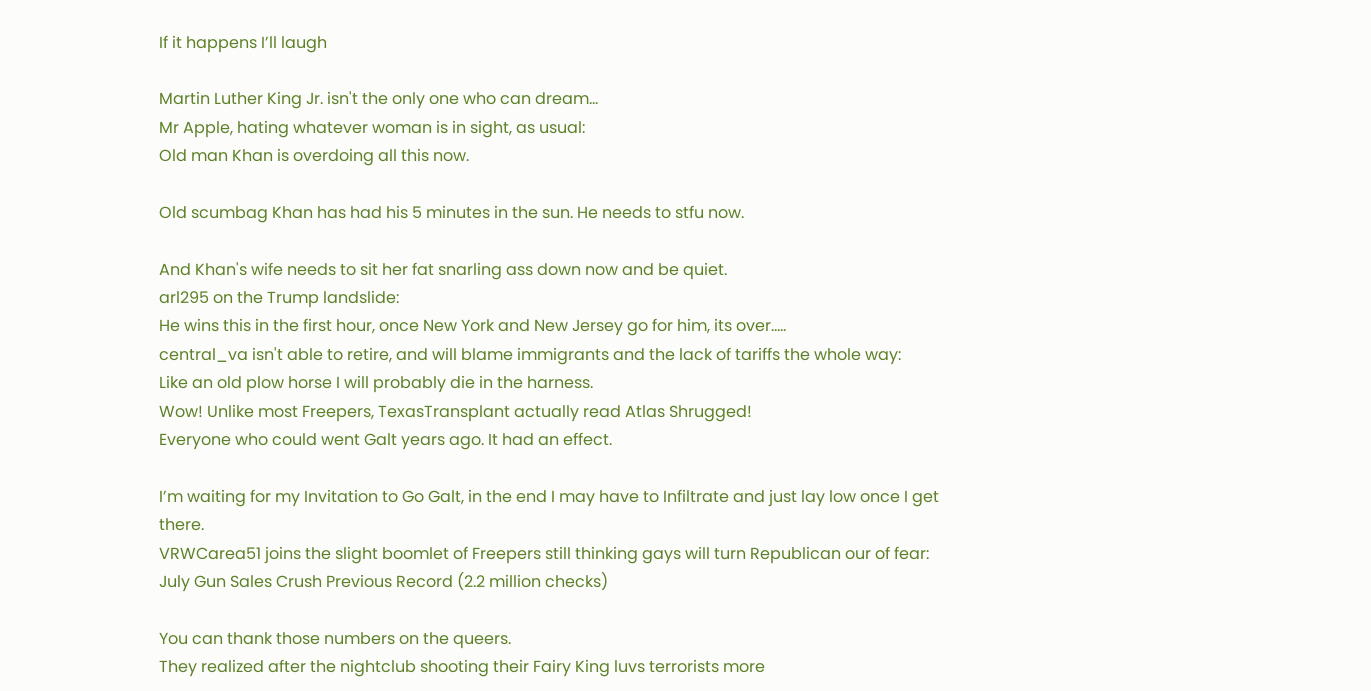If it happens I’ll laugh

Martin Luther King Jr. isn't the only one who can dream...
Mr Apple, hating whatever woman is in sight, as usual:
Old man Khan is overdoing all this now.

Old scumbag Khan has had his 5 minutes in the sun. He needs to stfu now.

And Khan's wife needs to sit her fat snarling ass down now and be quiet.
arl295 on the Trump landslide:
He wins this in the first hour, once New York and New Jersey go for him, its over.....
central_va isn't able to retire, and will blame immigrants and the lack of tariffs the whole way:
Like an old plow horse I will probably die in the harness.
Wow! Unlike most Freepers, TexasTransplant actually read Atlas Shrugged!
Everyone who could went Galt years ago. It had an effect.

I’m waiting for my Invitation to Go Galt, in the end I may have to Infiltrate and just lay low once I get there.
VRWCarea51 joins the slight boomlet of Freepers still thinking gays will turn Republican our of fear:
July Gun Sales Crush Previous Record (2.2 million checks)

You can thank those numbers on the queers.
They realized after the nightclub shooting their Fairy King luvs terrorists more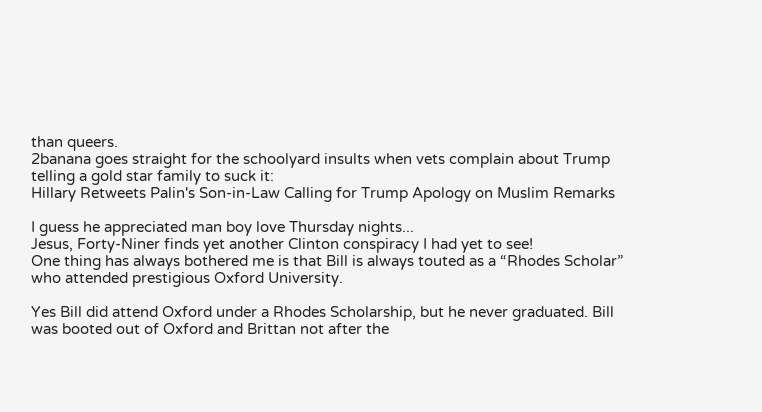than queers.
2banana goes straight for the schoolyard insults when vets complain about Trump telling a gold star family to suck it:
Hillary Retweets Palin's Son-in-Law Calling for Trump Apology on Muslim Remarks

I guess he appreciated man boy love Thursday nights...
Jesus, Forty-Niner finds yet another Clinton conspiracy I had yet to see!
One thing has always bothered me is that Bill is always touted as a “Rhodes Scholar” who attended prestigious Oxford University.

Yes Bill did attend Oxford under a Rhodes Scholarship, but he never graduated. Bill was booted out of Oxford and Brittan not after the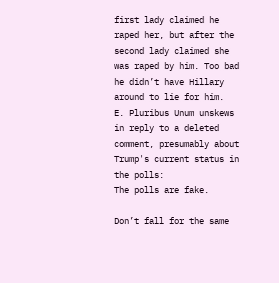first lady claimed he raped her, but after the second lady claimed she was raped by him. Too bad he didn’t have Hillary around to lie for him.
E. Pluribus Unum unskews in reply to a deleted comment, presumably about Trump's current status in the polls:
The polls are fake.

Don’t fall for the same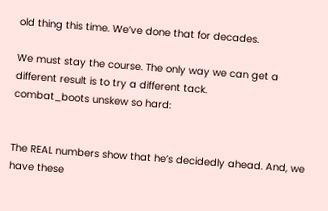old thing this time. We’ve done that for decades.

We must stay the course. The only way we can get a different result is to try a different tack.
combat_boots unskew so hard:


The REAL numbers show that he’s decidedly ahead. And, we have these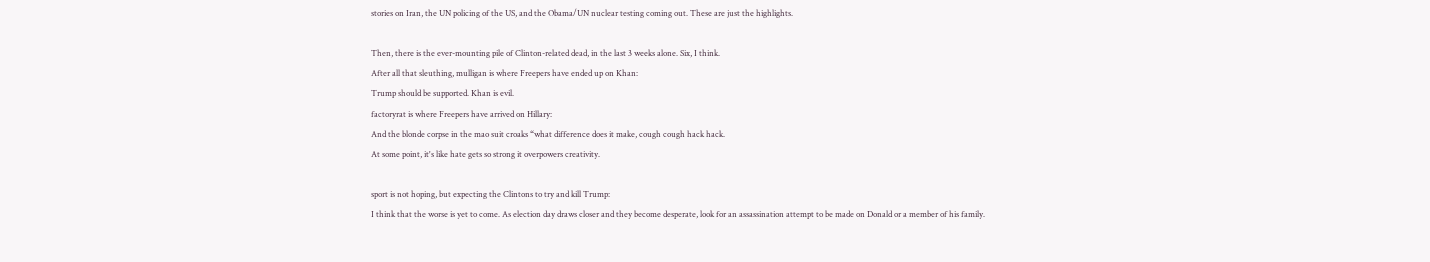stories on Iran, the UN policing of the US, and the Obama/UN nuclear testing coming out. These are just the highlights.

Then, there is the ever-mounting pile of Clinton-related dead, in the last 3 weeks alone. Six, I think.
After all that sleuthing, mulligan is where Freepers have ended up on Khan:
Trump should be supported. Khan is evil.
factoryrat is where Freepers have arrived on Hillary:
And the blonde corpse in the mao suit croaks “what difference does it make, cough cough hack hack.
At some point, it's like hate gets so strong it overpowers creativity.

sport is not hoping, but expecting the Clintons to try and kill Trump:
I think that the worse is yet to come. As election day draws closer and they become desperate, look for an assassination attempt to be made on Donald or a member of his family.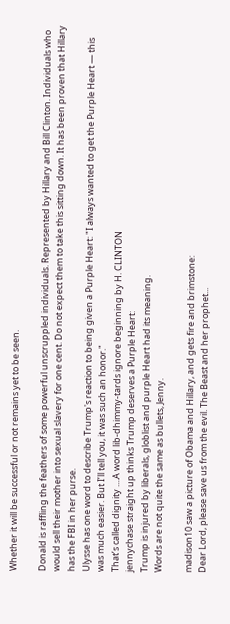Whether it will be successful or not remains yet to be seen.

Donald is raffling the feathers of some powerful unscruppled individuals. Represented by Hillary and Bill Clinton. Individuals who would sell their mother into sexual slavery for one cent. Do not expect them to take this sitting down. It has been proven that Hillary has the FBI in her purse.
Ulysse has one word to describe Trump's reaction to being given a Purple Heart: "I always wanted to get the Purple Heart — this was much easier. But I’ll tell you, it was such an honor."
That’s called dignity ....A word lib-dhimmy-tards ignore beginning by H. CLINTON
jennychase straight up thinks Trump deserves a Purple Heart:
Trump is injured by liberals, globlist and purple Heart had its meaning.
Words are not quite the same as bullets, Jenny.

madison10 saw a picture of Obama and Hillary, and gets fire and brimstone:
Dear Lord, please save us from the evil. The Beast and her prophet...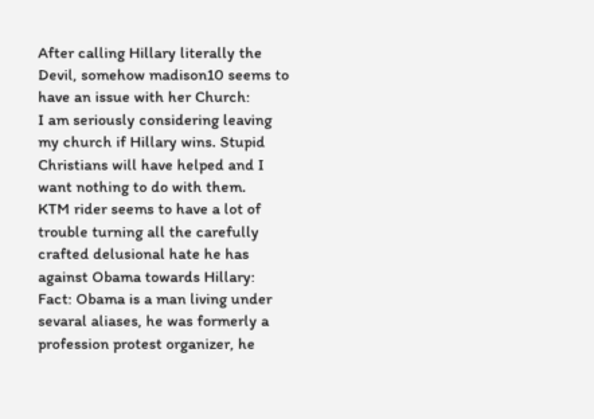After calling Hillary literally the Devil, somehow madison10 seems to have an issue with her Church:
I am seriously considering leaving my church if Hillary wins. Stupid Christians will have helped and I want nothing to do with them.
KTM rider seems to have a lot of trouble turning all the carefully crafted delusional hate he has against Obama towards Hillary:
Fact: Obama is a man living under sevaral aliases, he was formerly a profession protest organizer, he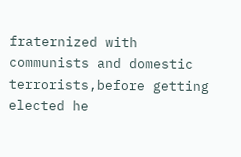fraternized with communists and domestic terrorists,before getting elected he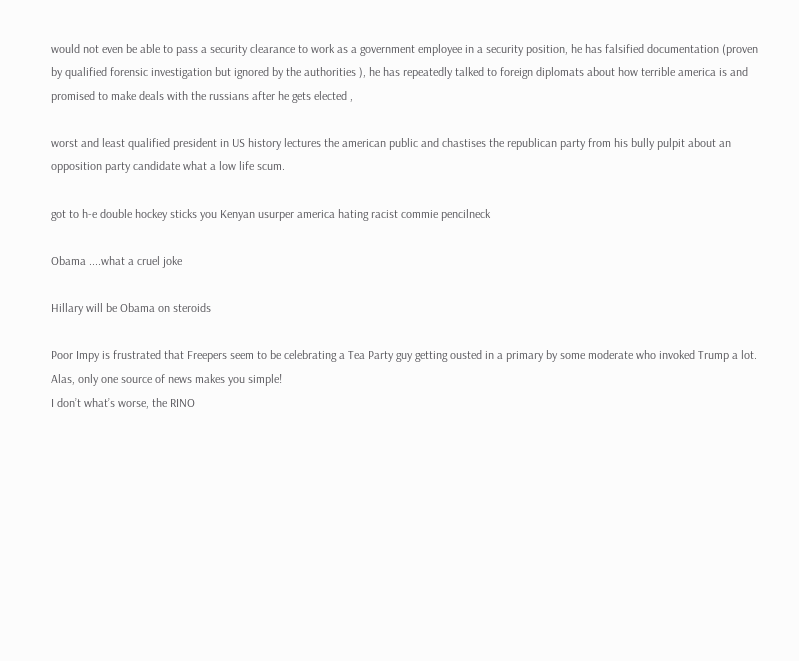would not even be able to pass a security clearance to work as a government employee in a security position, he has falsified documentation (proven by qualified forensic investigation but ignored by the authorities ), he has repeatedly talked to foreign diplomats about how terrible america is and promised to make deals with the russians after he gets elected ,

worst and least qualified president in US history lectures the american public and chastises the republican party from his bully pulpit about an opposition party candidate what a low life scum.

got to h-e double hockey sticks you Kenyan usurper america hating racist commie pencilneck

Obama ....what a cruel joke

Hillary will be Obama on steroids

Poor Impy is frustrated that Freepers seem to be celebrating a Tea Party guy getting ousted in a primary by some moderate who invoked Trump a lot. Alas, only one source of news makes you simple!
I don’t what’s worse, the RINO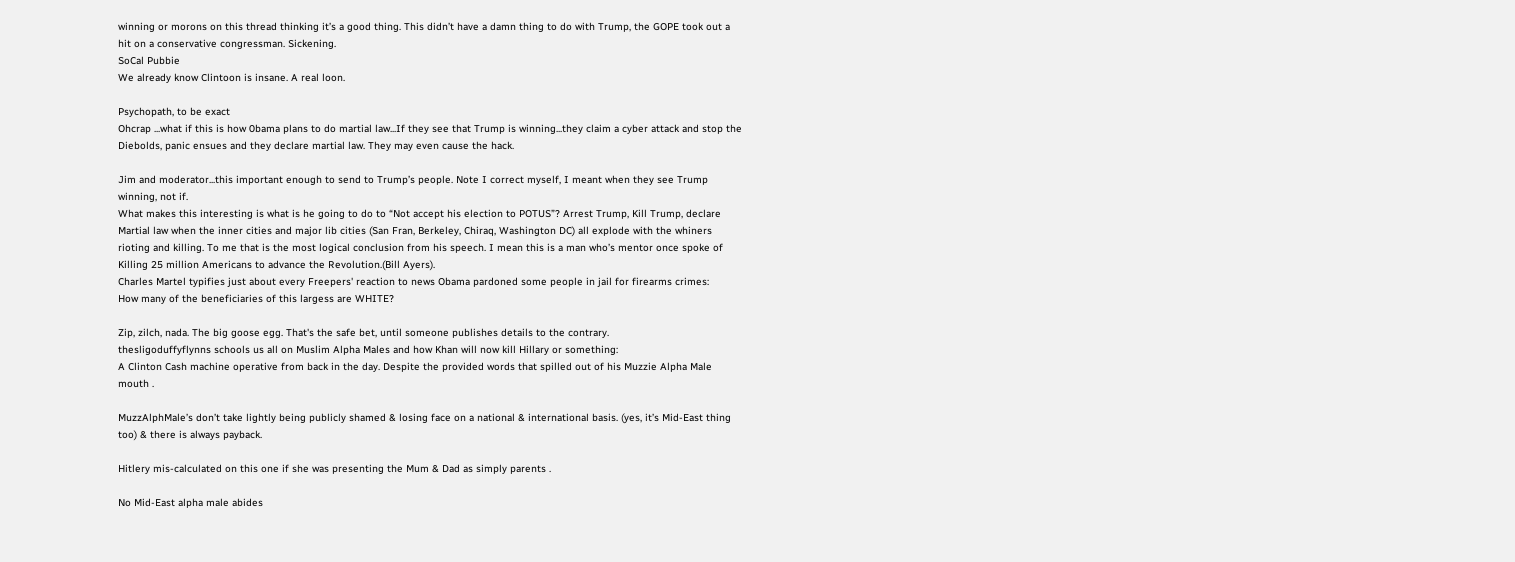winning or morons on this thread thinking it’s a good thing. This didn’t have a damn thing to do with Trump, the GOPE took out a hit on a conservative congressman. Sickening.
SoCal Pubbie
We already know Clintoon is insane. A real loon.

Psychopath, to be exact
Ohcrap ...what if this is how 0bama plans to do martial law...If they see that Trump is winning...they claim a cyber attack and stop the Diebolds, panic ensues and they declare martial law. They may even cause the hack.

Jim and moderator...this important enough to send to Trump’s people. Note I correct myself, I meant when they see Trump winning, not if.
What makes this interesting is what is he going to do to “Not accept his election to POTUS”? Arrest Trump, Kill Trump, declare Martial law when the inner cities and major lib cities (San Fran, Berkeley, Chiraq, Washington DC) all explode with the whiners rioting and killing. To me that is the most logical conclusion from his speech. I mean this is a man who’s mentor once spoke of Killing 25 million Americans to advance the Revolution.(Bill Ayers).
Charles Martel typifies just about every Freepers' reaction to news Obama pardoned some people in jail for firearms crimes:
How many of the beneficiaries of this largess are WHITE?

Zip, zilch, nada. The big goose egg. That's the safe bet, until someone publishes details to the contrary.
thesligoduffyflynns schools us all on Muslim Alpha Males and how Khan will now kill Hillary or something:
A Clinton Cash machine operative from back in the day. Despite the provided words that spilled out of his Muzzie Alpha Male mouth .

MuzzAlphMale’s don’t take lightly being publicly shamed & losing face on a national & international basis. (yes, it’s Mid-East thing too) & there is always payback.

Hitlery mis-calculated on this one if she was presenting the Mum & Dad as simply parents .

No Mid-East alpha male abides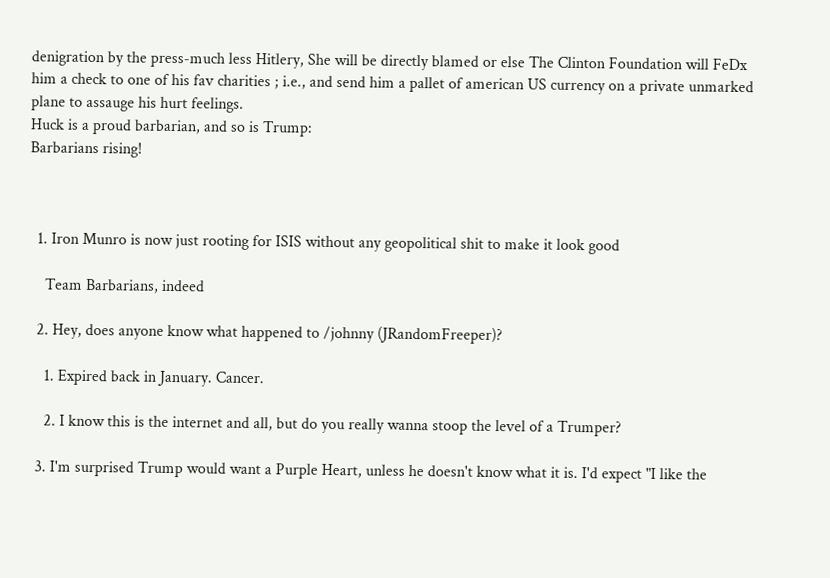denigration by the press-much less Hitlery, She will be directly blamed or else The Clinton Foundation will FeDx him a check to one of his fav charities ; i.e., and send him a pallet of american US currency on a private unmarked plane to assauge his hurt feelings.
Huck is a proud barbarian, and so is Trump:
Barbarians rising!



  1. Iron Munro is now just rooting for ISIS without any geopolitical shit to make it look good

    Team Barbarians, indeed

  2. Hey, does anyone know what happened to /johnny (JRandomFreeper)?

    1. Expired back in January. Cancer.

    2. I know this is the internet and all, but do you really wanna stoop the level of a Trumper?

  3. I'm surprised Trump would want a Purple Heart, unless he doesn't know what it is. I'd expect "I like the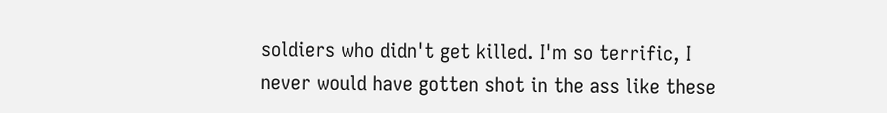soldiers who didn't get killed. I'm so terrific, I never would have gotten shot in the ass like these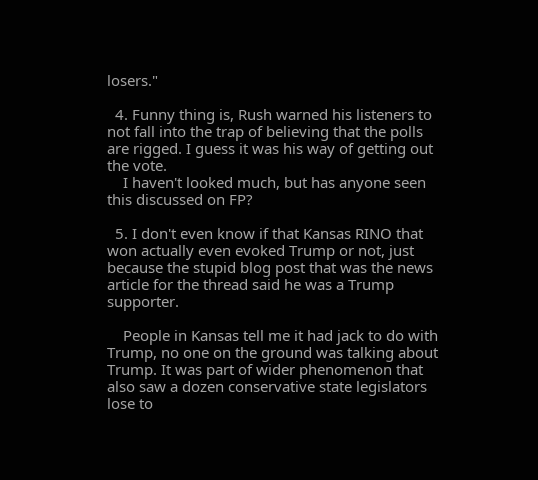losers."

  4. Funny thing is, Rush warned his listeners to not fall into the trap of believing that the polls are rigged. I guess it was his way of getting out the vote.
    I haven't looked much, but has anyone seen this discussed on FP?

  5. I don't even know if that Kansas RINO that won actually even evoked Trump or not, just because the stupid blog post that was the news article for the thread said he was a Trump supporter.

    People in Kansas tell me it had jack to do with Trump, no one on the ground was talking about Trump. It was part of wider phenomenon that also saw a dozen conservative state legislators lose to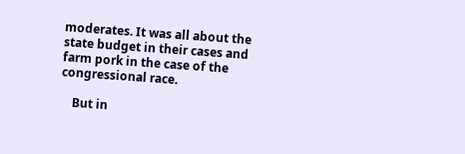moderates. It was all about the state budget in their cases and farm pork in the case of the congressional race.

    But in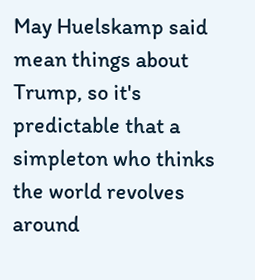May Huelskamp said mean things about Trump, so it's predictable that a simpleton who thinks the world revolves around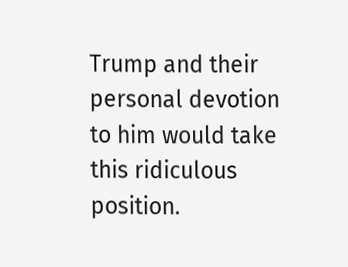Trump and their personal devotion to him would take this ridiculous position.